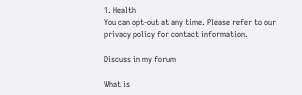1. Health
You can opt-out at any time. Please refer to our privacy policy for contact information.

Discuss in my forum

What is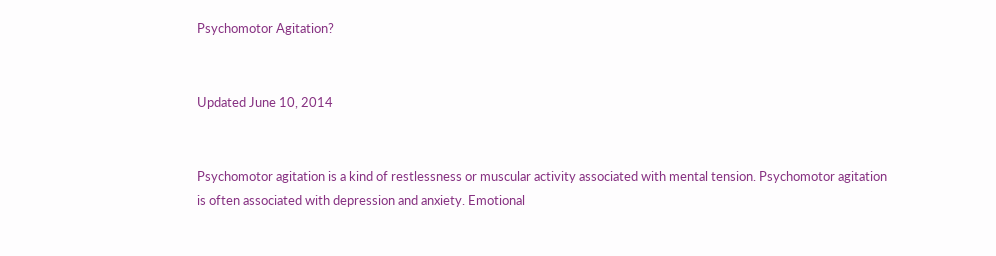Psychomotor Agitation?


Updated June 10, 2014


Psychomotor agitation is a kind of restlessness or muscular activity associated with mental tension. Psychomotor agitation is often associated with depression and anxiety. Emotional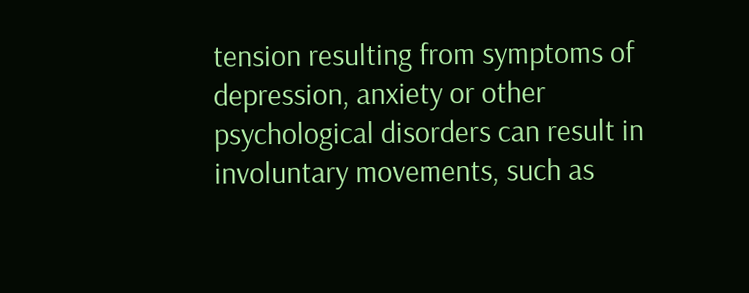tension resulting from symptoms of depression, anxiety or other psychological disorders can result in involuntary movements, such as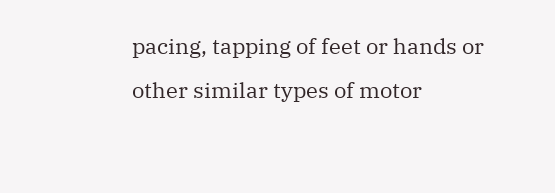pacing, tapping of feet or hands or other similar types of motor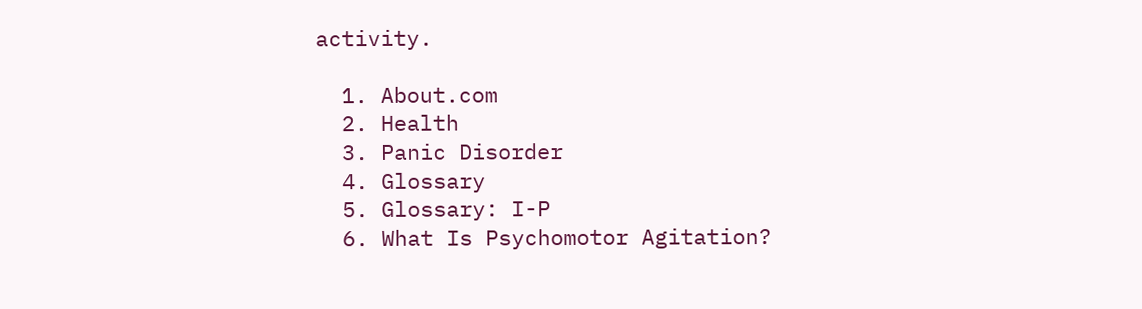activity.

  1. About.com
  2. Health
  3. Panic Disorder
  4. Glossary
  5. Glossary: I-P
  6. What Is Psychomotor Agitation?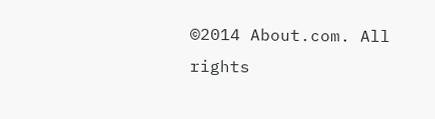©2014 About.com. All rights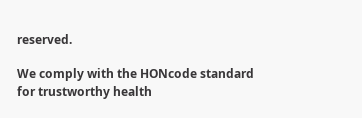reserved.

We comply with the HONcode standard
for trustworthy health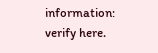information: verify here.